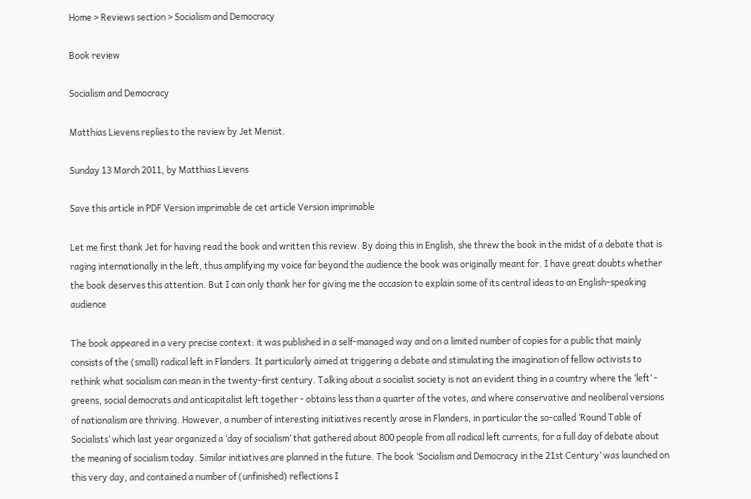Home > Reviews section > Socialism and Democracy

Book review

Socialism and Democracy

Matthias Lievens replies to the review by Jet Menist.

Sunday 13 March 2011, by Matthias Lievens

Save this article in PDF Version imprimable de cet article Version imprimable

Let me first thank Jet for having read the book and written this review. By doing this in English, she threw the book in the midst of a debate that is raging internationally in the left, thus amplifying my voice far beyond the audience the book was originally meant for. I have great doubts whether the book deserves this attention. But I can only thank her for giving me the occasion to explain some of its central ideas to an English-speaking audience

The book appeared in a very precise context: it was published in a self-managed way and on a limited number of copies for a public that mainly consists of the (small) radical left in Flanders. It particularly aimed at triggering a debate and stimulating the imagination of fellow activists to rethink what socialism can mean in the twenty-first century. Talking about a socialist society is not an evident thing in a country where the ‘left’ - greens, social democrats and anticapitalist left together - obtains less than a quarter of the votes, and where conservative and neoliberal versions of nationalism are thriving. However, a number of interesting initiatives recently arose in Flanders, in particular the so-called ‘Round Table of Socialists’ which last year organized a ‘day of socialism’ that gathered about 800 people from all radical left currents, for a full day of debate about the meaning of socialism today. Similar initiatives are planned in the future. The book ‘Socialism and Democracy in the 21st Century’ was launched on this very day, and contained a number of (unfinished) reflections I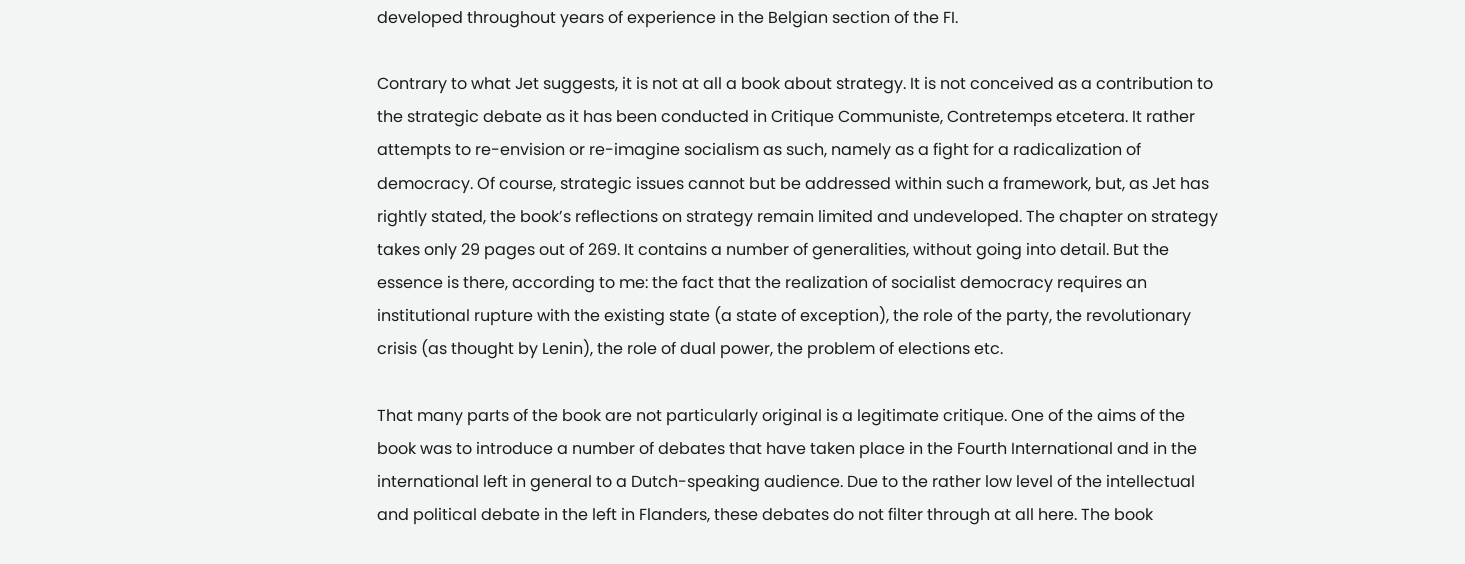developed throughout years of experience in the Belgian section of the FI.

Contrary to what Jet suggests, it is not at all a book about strategy. It is not conceived as a contribution to the strategic debate as it has been conducted in Critique Communiste, Contretemps etcetera. It rather attempts to re-envision or re-imagine socialism as such, namely as a fight for a radicalization of democracy. Of course, strategic issues cannot but be addressed within such a framework, but, as Jet has rightly stated, the book’s reflections on strategy remain limited and undeveloped. The chapter on strategy takes only 29 pages out of 269. It contains a number of generalities, without going into detail. But the essence is there, according to me: the fact that the realization of socialist democracy requires an institutional rupture with the existing state (a state of exception), the role of the party, the revolutionary crisis (as thought by Lenin), the role of dual power, the problem of elections etc.

That many parts of the book are not particularly original is a legitimate critique. One of the aims of the book was to introduce a number of debates that have taken place in the Fourth International and in the international left in general to a Dutch-speaking audience. Due to the rather low level of the intellectual and political debate in the left in Flanders, these debates do not filter through at all here. The book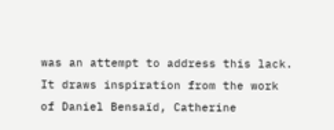was an attempt to address this lack. It draws inspiration from the work of Daniel Bensaïd, Catherine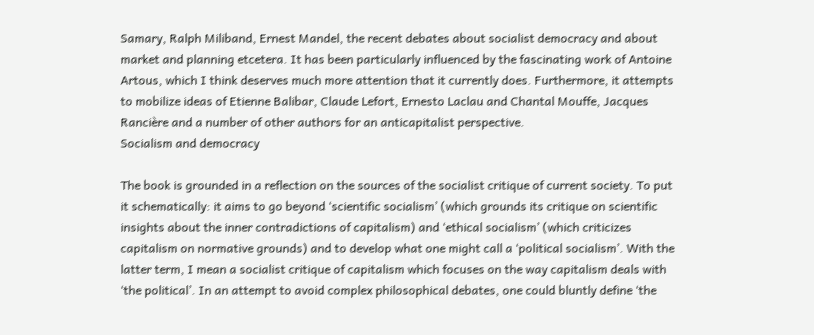Samary, Ralph Miliband, Ernest Mandel, the recent debates about socialist democracy and about market and planning etcetera. It has been particularly influenced by the fascinating work of Antoine Artous, which I think deserves much more attention that it currently does. Furthermore, it attempts to mobilize ideas of Etienne Balibar, Claude Lefort, Ernesto Laclau and Chantal Mouffe, Jacques Rancière and a number of other authors for an anticapitalist perspective.
Socialism and democracy

The book is grounded in a reflection on the sources of the socialist critique of current society. To put it schematically: it aims to go beyond ‘scientific socialism’ (which grounds its critique on scientific insights about the inner contradictions of capitalism) and ‘ethical socialism’ (which criticizes capitalism on normative grounds) and to develop what one might call a ‘political socialism’. With the latter term, I mean a socialist critique of capitalism which focuses on the way capitalism deals with ‘the political’. In an attempt to avoid complex philosophical debates, one could bluntly define ‘the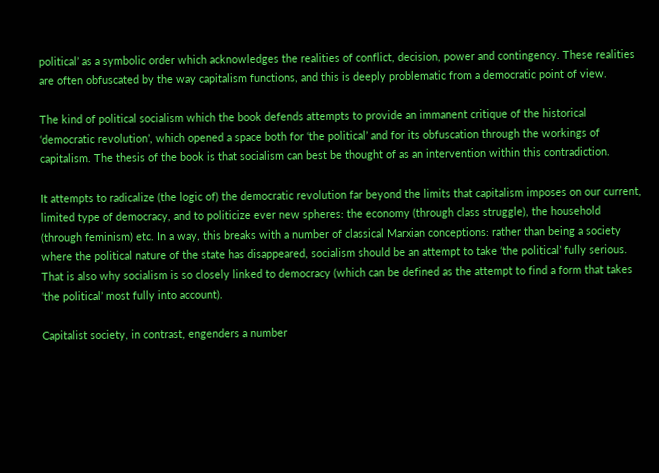political’ as a symbolic order which acknowledges the realities of conflict, decision, power and contingency. These realities are often obfuscated by the way capitalism functions, and this is deeply problematic from a democratic point of view.

The kind of political socialism which the book defends attempts to provide an immanent critique of the historical ‘democratic revolution’, which opened a space both for ‘the political’ and for its obfuscation through the workings of capitalism. The thesis of the book is that socialism can best be thought of as an intervention within this contradiction.

It attempts to radicalize (the logic of) the democratic revolution far beyond the limits that capitalism imposes on our current, limited type of democracy, and to politicize ever new spheres: the economy (through class struggle), the household (through feminism) etc. In a way, this breaks with a number of classical Marxian conceptions: rather than being a society where the political nature of the state has disappeared, socialism should be an attempt to take ‘the political’ fully serious. That is also why socialism is so closely linked to democracy (which can be defined as the attempt to find a form that takes ‘the political’ most fully into account).

Capitalist society, in contrast, engenders a number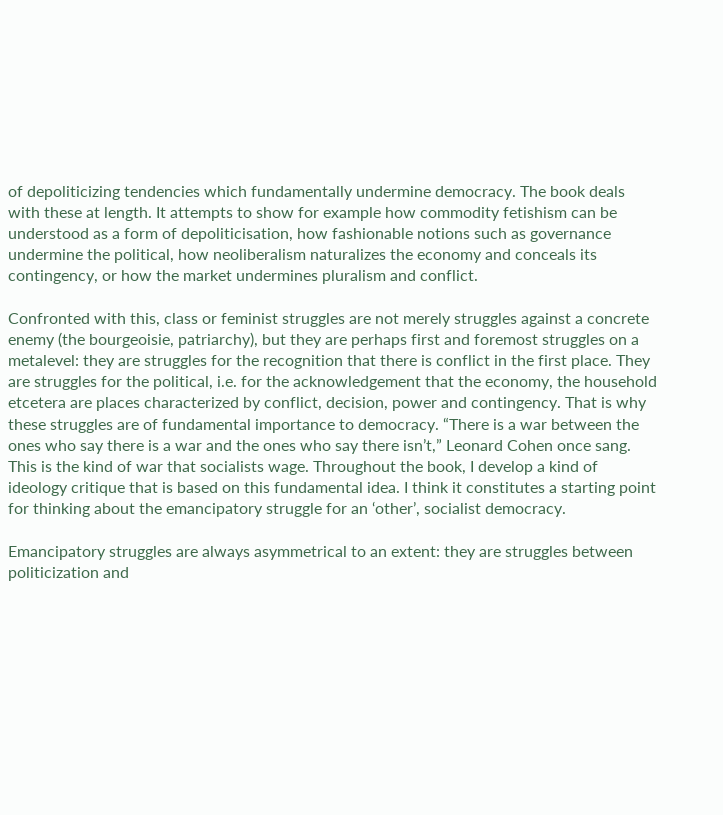of depoliticizing tendencies which fundamentally undermine democracy. The book deals with these at length. It attempts to show for example how commodity fetishism can be understood as a form of depoliticisation, how fashionable notions such as governance undermine the political, how neoliberalism naturalizes the economy and conceals its contingency, or how the market undermines pluralism and conflict.

Confronted with this, class or feminist struggles are not merely struggles against a concrete enemy (the bourgeoisie, patriarchy), but they are perhaps first and foremost struggles on a metalevel: they are struggles for the recognition that there is conflict in the first place. They are struggles for the political, i.e. for the acknowledgement that the economy, the household etcetera are places characterized by conflict, decision, power and contingency. That is why these struggles are of fundamental importance to democracy. “There is a war between the ones who say there is a war and the ones who say there isn’t,” Leonard Cohen once sang. This is the kind of war that socialists wage. Throughout the book, I develop a kind of ideology critique that is based on this fundamental idea. I think it constitutes a starting point for thinking about the emancipatory struggle for an ‘other’, socialist democracy.

Emancipatory struggles are always asymmetrical to an extent: they are struggles between politicization and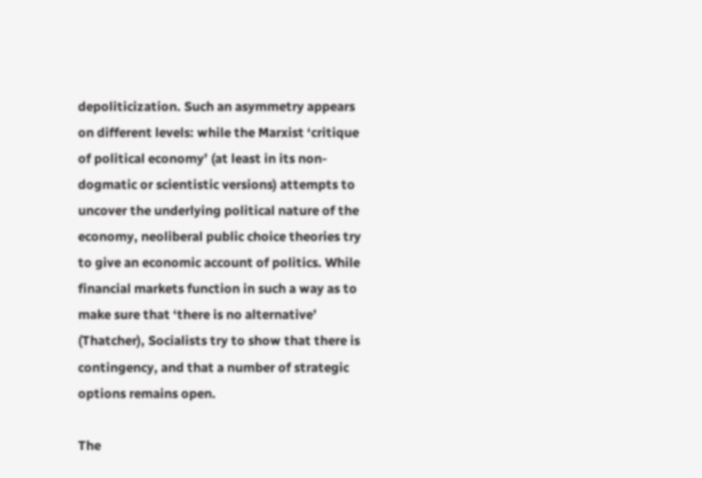depoliticization. Such an asymmetry appears on different levels: while the Marxist ‘critique of political economy’ (at least in its non-dogmatic or scientistic versions) attempts to uncover the underlying political nature of the economy, neoliberal public choice theories try to give an economic account of politics. While financial markets function in such a way as to make sure that ‘there is no alternative’ (Thatcher), Socialists try to show that there is contingency, and that a number of strategic options remains open.

The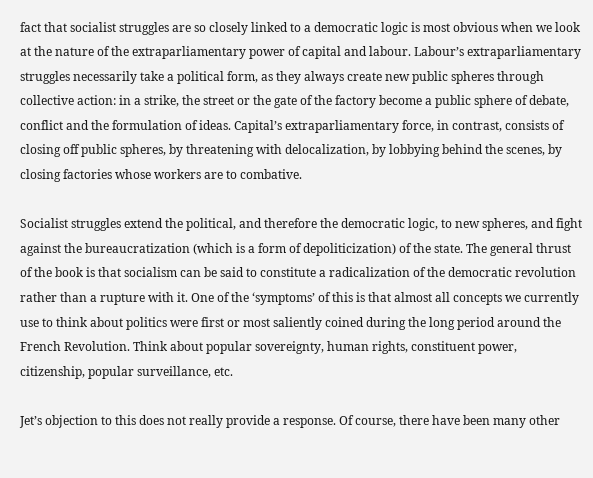fact that socialist struggles are so closely linked to a democratic logic is most obvious when we look at the nature of the extraparliamentary power of capital and labour. Labour’s extraparliamentary struggles necessarily take a political form, as they always create new public spheres through collective action: in a strike, the street or the gate of the factory become a public sphere of debate, conflict and the formulation of ideas. Capital’s extraparliamentary force, in contrast, consists of closing off public spheres, by threatening with delocalization, by lobbying behind the scenes, by closing factories whose workers are to combative.

Socialist struggles extend the political, and therefore the democratic logic, to new spheres, and fight against the bureaucratization (which is a form of depoliticization) of the state. The general thrust of the book is that socialism can be said to constitute a radicalization of the democratic revolution rather than a rupture with it. One of the ‘symptoms’ of this is that almost all concepts we currently use to think about politics were first or most saliently coined during the long period around the French Revolution. Think about popular sovereignty, human rights, constituent power, citizenship, popular surveillance, etc.

Jet’s objection to this does not really provide a response. Of course, there have been many other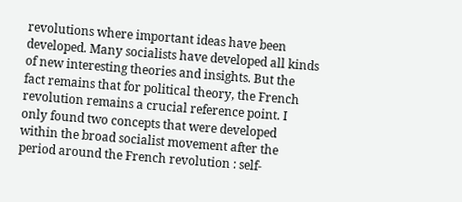revolutions where important ideas have been developed. Many socialists have developed all kinds of new interesting theories and insights. But the fact remains that for political theory, the French revolution remains a crucial reference point. I only found two concepts that were developed within the broad socialist movement after the period around the French revolution : self-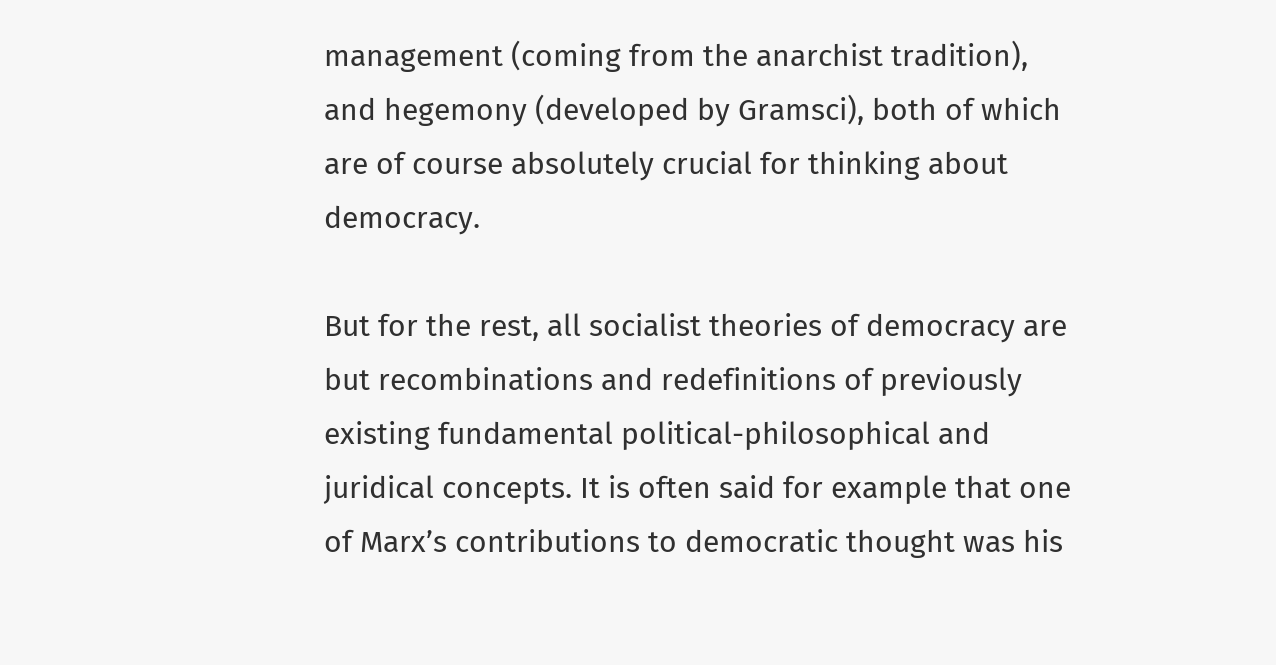management (coming from the anarchist tradition), and hegemony (developed by Gramsci), both of which are of course absolutely crucial for thinking about democracy.

But for the rest, all socialist theories of democracy are but recombinations and redefinitions of previously existing fundamental political-philosophical and juridical concepts. It is often said for example that one of Marx’s contributions to democratic thought was his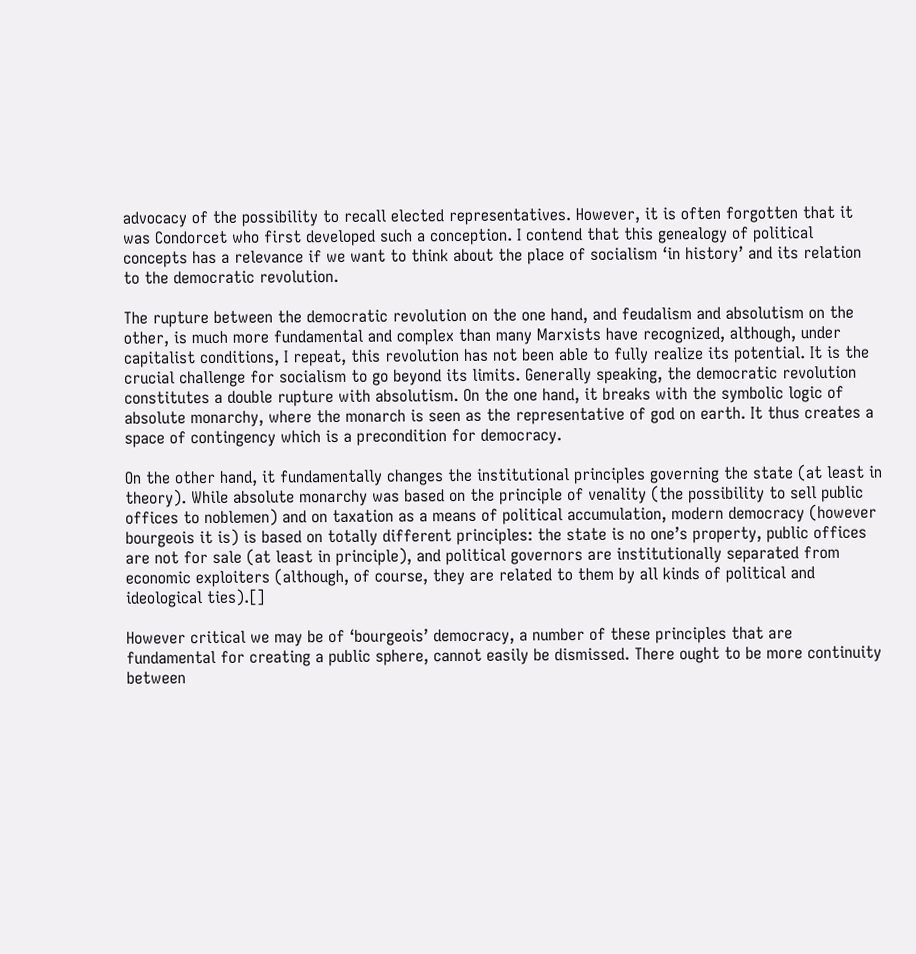advocacy of the possibility to recall elected representatives. However, it is often forgotten that it was Condorcet who first developed such a conception. I contend that this genealogy of political concepts has a relevance if we want to think about the place of socialism ‘in history’ and its relation to the democratic revolution.

The rupture between the democratic revolution on the one hand, and feudalism and absolutism on the other, is much more fundamental and complex than many Marxists have recognized, although, under capitalist conditions, I repeat, this revolution has not been able to fully realize its potential. It is the crucial challenge for socialism to go beyond its limits. Generally speaking, the democratic revolution constitutes a double rupture with absolutism. On the one hand, it breaks with the symbolic logic of absolute monarchy, where the monarch is seen as the representative of god on earth. It thus creates a space of contingency which is a precondition for democracy.

On the other hand, it fundamentally changes the institutional principles governing the state (at least in theory). While absolute monarchy was based on the principle of venality (the possibility to sell public offices to noblemen) and on taxation as a means of political accumulation, modern democracy (however bourgeois it is) is based on totally different principles: the state is no one’s property, public offices are not for sale (at least in principle), and political governors are institutionally separated from economic exploiters (although, of course, they are related to them by all kinds of political and ideological ties).[]

However critical we may be of ‘bourgeois’ democracy, a number of these principles that are fundamental for creating a public sphere, cannot easily be dismissed. There ought to be more continuity between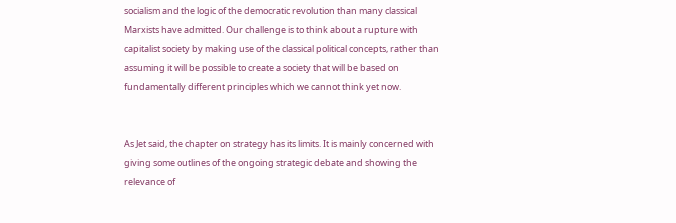socialism and the logic of the democratic revolution than many classical Marxists have admitted. Our challenge is to think about a rupture with capitalist society by making use of the classical political concepts, rather than assuming it will be possible to create a society that will be based on fundamentally different principles which we cannot think yet now.


As Jet said, the chapter on strategy has its limits. It is mainly concerned with giving some outlines of the ongoing strategic debate and showing the relevance of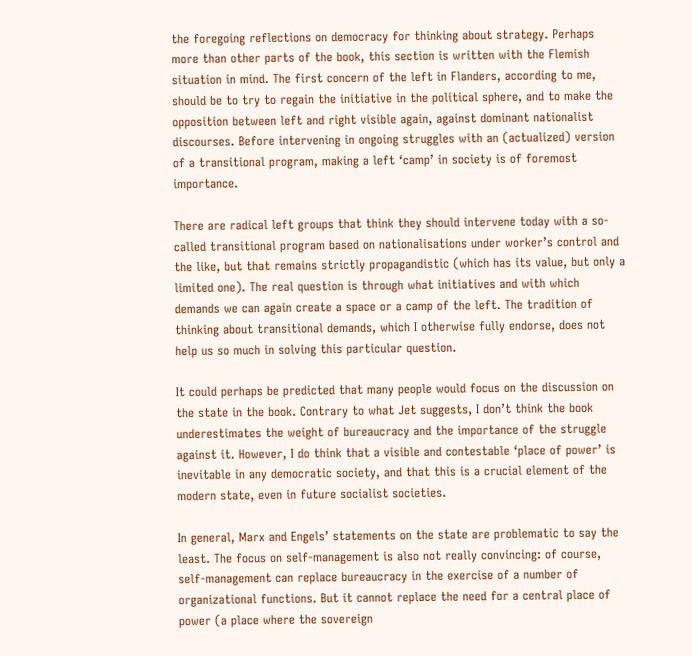the foregoing reflections on democracy for thinking about strategy. Perhaps more than other parts of the book, this section is written with the Flemish situation in mind. The first concern of the left in Flanders, according to me, should be to try to regain the initiative in the political sphere, and to make the opposition between left and right visible again, against dominant nationalist discourses. Before intervening in ongoing struggles with an (actualized) version of a transitional program, making a left ‘camp’ in society is of foremost importance.

There are radical left groups that think they should intervene today with a so-called transitional program based on nationalisations under worker’s control and the like, but that remains strictly propagandistic (which has its value, but only a limited one). The real question is through what initiatives and with which demands we can again create a space or a camp of the left. The tradition of thinking about transitional demands, which I otherwise fully endorse, does not help us so much in solving this particular question.

It could perhaps be predicted that many people would focus on the discussion on the state in the book. Contrary to what Jet suggests, I don’t think the book underestimates the weight of bureaucracy and the importance of the struggle against it. However, I do think that a visible and contestable ‘place of power’ is inevitable in any democratic society, and that this is a crucial element of the modern state, even in future socialist societies.

In general, Marx and Engels’ statements on the state are problematic to say the least. The focus on self-management is also not really convincing: of course, self-management can replace bureaucracy in the exercise of a number of organizational functions. But it cannot replace the need for a central place of power (a place where the sovereign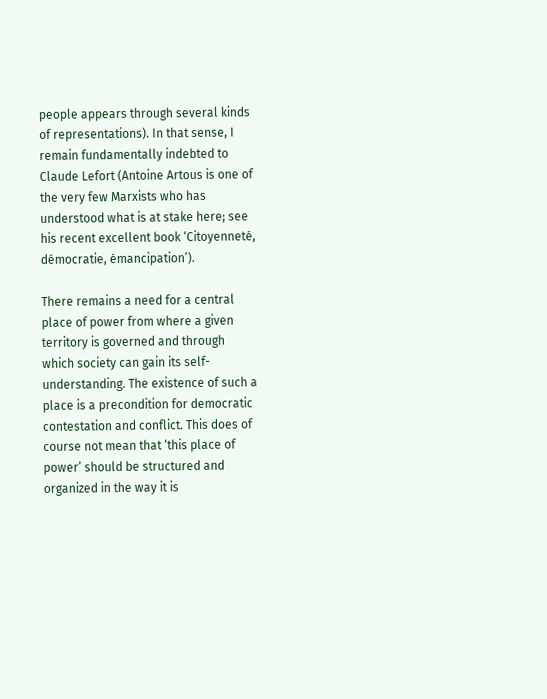people appears through several kinds of representations). In that sense, I remain fundamentally indebted to Claude Lefort (Antoine Artous is one of the very few Marxists who has understood what is at stake here; see his recent excellent book ‘Citoyenneté, démocratie, émancipation’).

There remains a need for a central place of power from where a given territory is governed and through which society can gain its self-understanding. The existence of such a place is a precondition for democratic contestation and conflict. This does of course not mean that ‘this place of power’ should be structured and organized in the way it is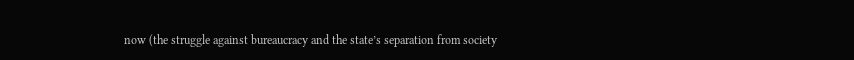now (the struggle against bureaucracy and the state’s separation from society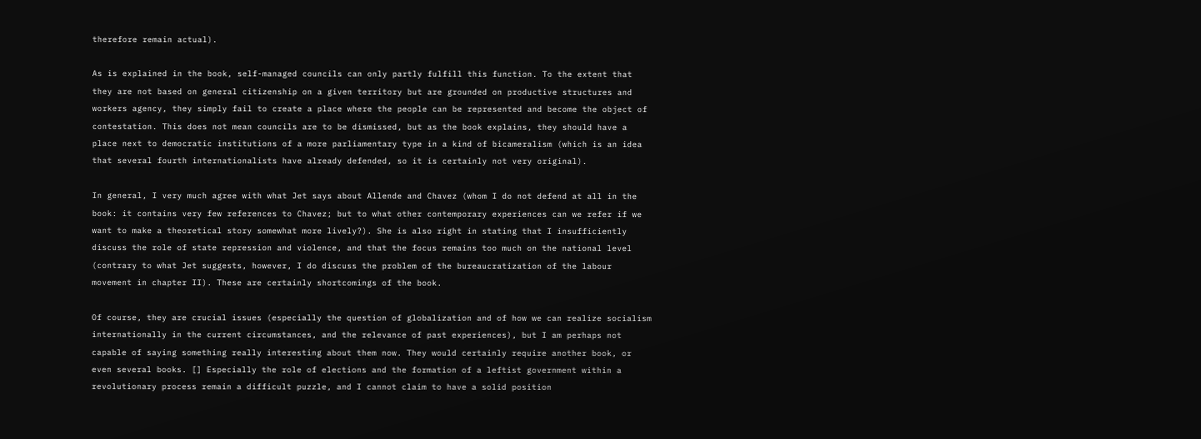therefore remain actual).

As is explained in the book, self-managed councils can only partly fulfill this function. To the extent that they are not based on general citizenship on a given territory but are grounded on productive structures and workers agency, they simply fail to create a place where the people can be represented and become the object of contestation. This does not mean councils are to be dismissed, but as the book explains, they should have a place next to democratic institutions of a more parliamentary type in a kind of bicameralism (which is an idea that several fourth internationalists have already defended, so it is certainly not very original).

In general, I very much agree with what Jet says about Allende and Chavez (whom I do not defend at all in the book: it contains very few references to Chavez; but to what other contemporary experiences can we refer if we want to make a theoretical story somewhat more lively?). She is also right in stating that I insufficiently discuss the role of state repression and violence, and that the focus remains too much on the national level (contrary to what Jet suggests, however, I do discuss the problem of the bureaucratization of the labour movement in chapter II). These are certainly shortcomings of the book.

Of course, they are crucial issues (especially the question of globalization and of how we can realize socialism internationally in the current circumstances, and the relevance of past experiences), but I am perhaps not capable of saying something really interesting about them now. They would certainly require another book, or even several books. [] Especially the role of elections and the formation of a leftist government within a revolutionary process remain a difficult puzzle, and I cannot claim to have a solid position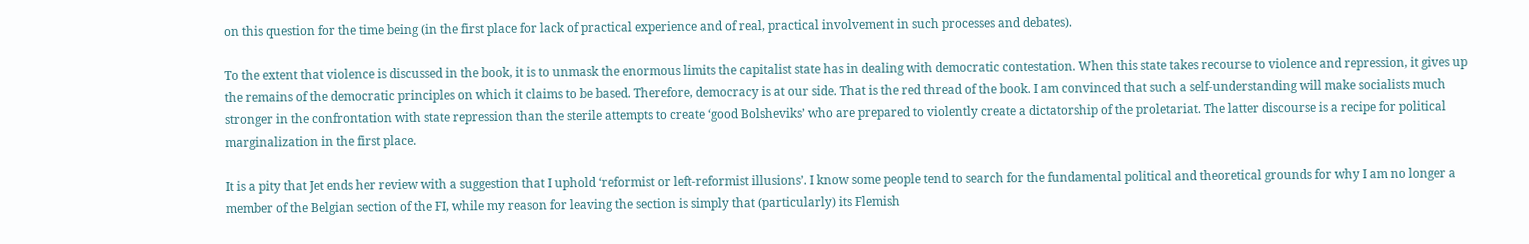on this question for the time being (in the first place for lack of practical experience and of real, practical involvement in such processes and debates).

To the extent that violence is discussed in the book, it is to unmask the enormous limits the capitalist state has in dealing with democratic contestation. When this state takes recourse to violence and repression, it gives up the remains of the democratic principles on which it claims to be based. Therefore, democracy is at our side. That is the red thread of the book. I am convinced that such a self-understanding will make socialists much stronger in the confrontation with state repression than the sterile attempts to create ‘good Bolsheviks’ who are prepared to violently create a dictatorship of the proletariat. The latter discourse is a recipe for political marginalization in the first place.

It is a pity that Jet ends her review with a suggestion that I uphold ‘reformist or left-reformist illusions’. I know some people tend to search for the fundamental political and theoretical grounds for why I am no longer a member of the Belgian section of the FI, while my reason for leaving the section is simply that (particularly) its Flemish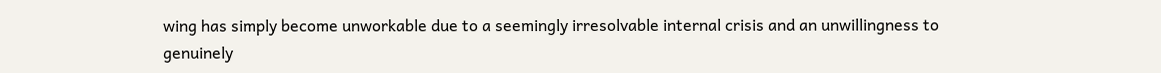wing has simply become unworkable due to a seemingly irresolvable internal crisis and an unwillingness to genuinely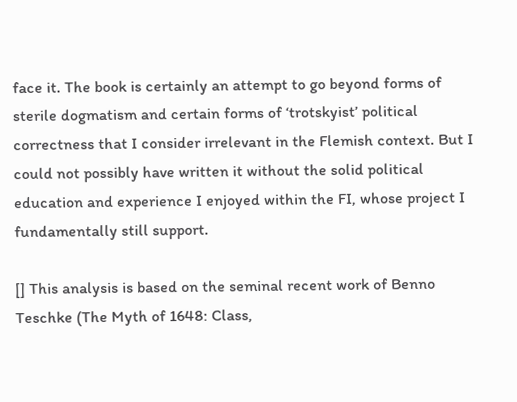face it. The book is certainly an attempt to go beyond forms of sterile dogmatism and certain forms of ‘trotskyist’ political correctness that I consider irrelevant in the Flemish context. But I could not possibly have written it without the solid political education and experience I enjoyed within the FI, whose project I fundamentally still support.

[] This analysis is based on the seminal recent work of Benno Teschke (The Myth of 1648: Class,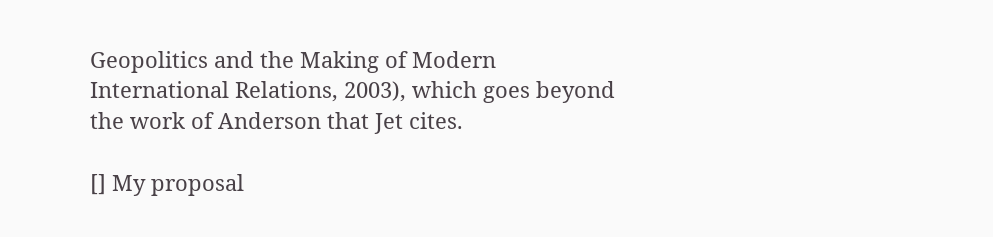Geopolitics and the Making of Modern International Relations, 2003), which goes beyond the work of Anderson that Jet cites.

[] My proposal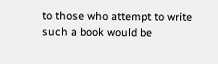to those who attempt to write such a book would be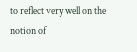to reflect very well on the notion of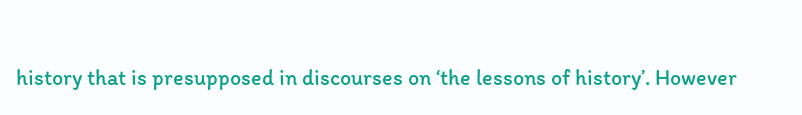history that is presupposed in discourses on ‘the lessons of history’. However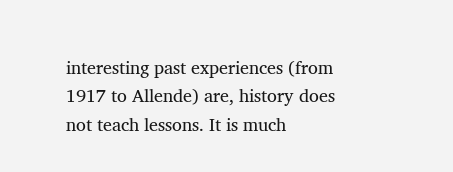interesting past experiences (from 1917 to Allende) are, history does not teach lessons. It is much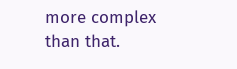more complex than that.